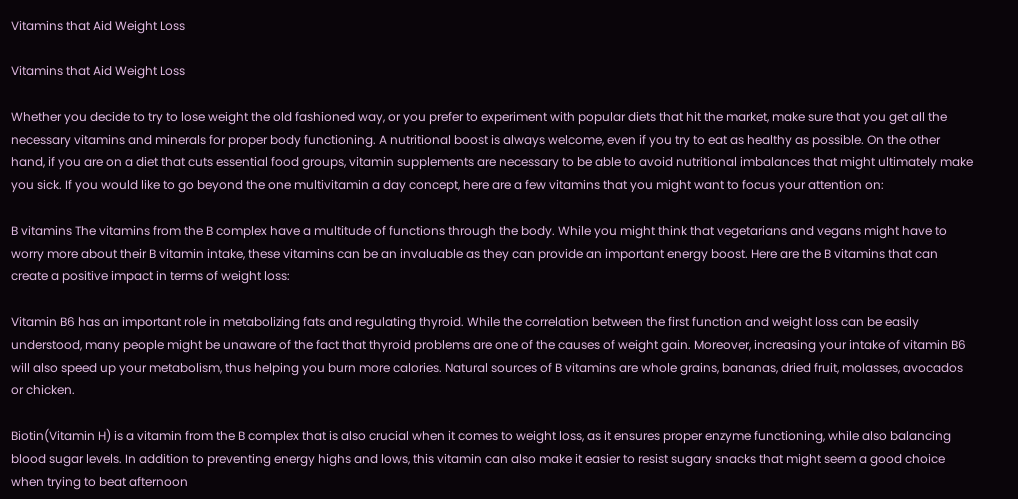Vitamins that Aid Weight Loss

Vitamins that Aid Weight Loss

Whether you decide to try to lose weight the old fashioned way, or you prefer to experiment with popular diets that hit the market, make sure that you get all the necessary vitamins and minerals for proper body functioning. A nutritional boost is always welcome, even if you try to eat as healthy as possible. On the other hand, if you are on a diet that cuts essential food groups, vitamin supplements are necessary to be able to avoid nutritional imbalances that might ultimately make you sick. If you would like to go beyond the one multivitamin a day concept, here are a few vitamins that you might want to focus your attention on:

B vitamins The vitamins from the B complex have a multitude of functions through the body. While you might think that vegetarians and vegans might have to worry more about their B vitamin intake, these vitamins can be an invaluable as they can provide an important energy boost. Here are the B vitamins that can create a positive impact in terms of weight loss:

Vitamin B6 has an important role in metabolizing fats and regulating thyroid. While the correlation between the first function and weight loss can be easily understood, many people might be unaware of the fact that thyroid problems are one of the causes of weight gain. Moreover, increasing your intake of vitamin B6 will also speed up your metabolism, thus helping you burn more calories. Natural sources of B vitamins are whole grains, bananas, dried fruit, molasses, avocados or chicken.

Biotin(Vitamin H) is a vitamin from the B complex that is also crucial when it comes to weight loss, as it ensures proper enzyme functioning, while also balancing blood sugar levels. In addition to preventing energy highs and lows, this vitamin can also make it easier to resist sugary snacks that might seem a good choice when trying to beat afternoon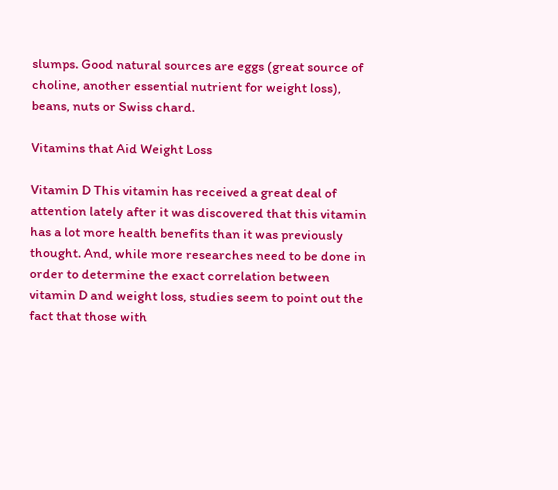slumps. Good natural sources are eggs (great source of choline, another essential nutrient for weight loss), beans, nuts or Swiss chard.

Vitamins that Aid Weight Loss

Vitamin D This vitamin has received a great deal of attention lately after it was discovered that this vitamin has a lot more health benefits than it was previously thought. And, while more researches need to be done in order to determine the exact correlation between vitamin D and weight loss, studies seem to point out the fact that those with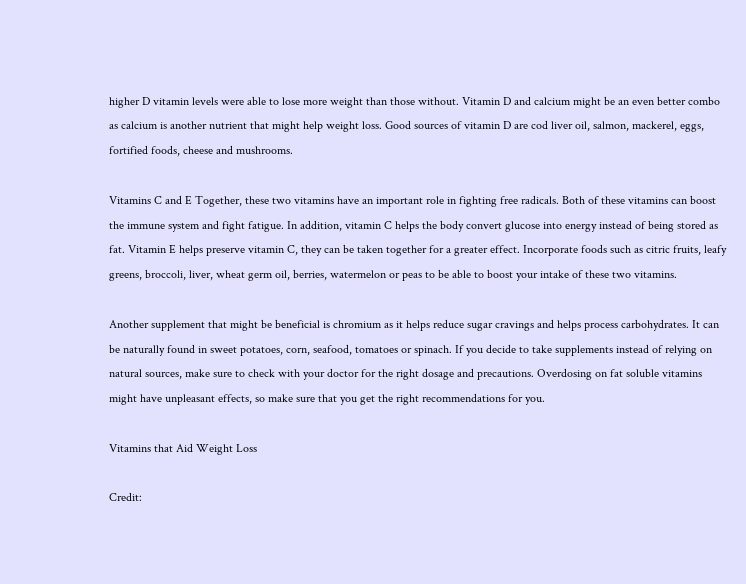higher D vitamin levels were able to lose more weight than those without. Vitamin D and calcium might be an even better combo as calcium is another nutrient that might help weight loss. Good sources of vitamin D are cod liver oil, salmon, mackerel, eggs, fortified foods, cheese and mushrooms.

Vitamins C and E Together, these two vitamins have an important role in fighting free radicals. Both of these vitamins can boost the immune system and fight fatigue. In addition, vitamin C helps the body convert glucose into energy instead of being stored as fat. Vitamin E helps preserve vitamin C, they can be taken together for a greater effect. Incorporate foods such as citric fruits, leafy greens, broccoli, liver, wheat germ oil, berries, watermelon or peas to be able to boost your intake of these two vitamins.

Another supplement that might be beneficial is chromium as it helps reduce sugar cravings and helps process carbohydrates. It can be naturally found in sweet potatoes, corn, seafood, tomatoes or spinach. If you decide to take supplements instead of relying on natural sources, make sure to check with your doctor for the right dosage and precautions. Overdosing on fat soluble vitamins might have unpleasant effects, so make sure that you get the right recommendations for you.

Vitamins that Aid Weight Loss

Credit: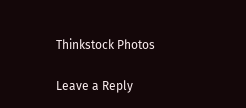Thinkstock Photos

Leave a Reply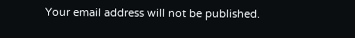Your email address will not be published.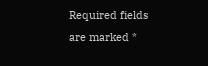Required fields are marked *